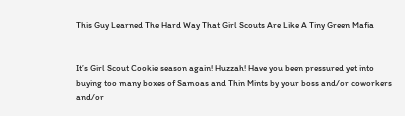This Guy Learned The Hard Way That Girl Scouts Are Like A Tiny Green Mafia


It’s Girl Scout Cookie season again! Huzzah! Have you been pressured yet into buying too many boxes of Samoas and Thin Mints by your boss and/or coworkers and/or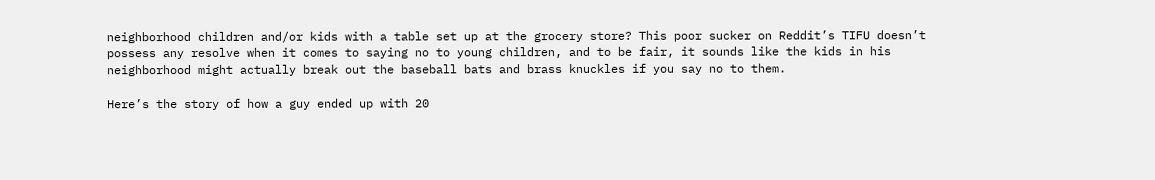neighborhood children and/or kids with a table set up at the grocery store? This poor sucker on Reddit’s TIFU doesn’t possess any resolve when it comes to saying no to young children, and to be fair, it sounds like the kids in his neighborhood might actually break out the baseball bats and brass knuckles if you say no to them.

Here’s the story of how a guy ended up with 20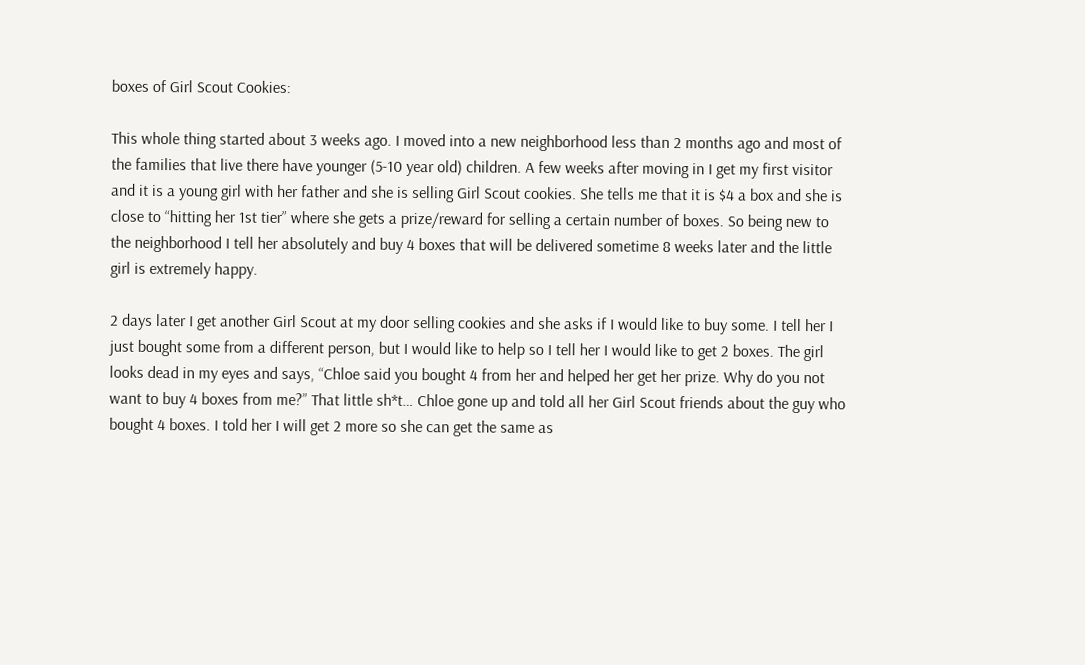boxes of Girl Scout Cookies:

This whole thing started about 3 weeks ago. I moved into a new neighborhood less than 2 months ago and most of the families that live there have younger (5-10 year old) children. A few weeks after moving in I get my first visitor and it is a young girl with her father and she is selling Girl Scout cookies. She tells me that it is $4 a box and she is close to “hitting her 1st tier” where she gets a prize/reward for selling a certain number of boxes. So being new to the neighborhood I tell her absolutely and buy 4 boxes that will be delivered sometime 8 weeks later and the little girl is extremely happy.

2 days later I get another Girl Scout at my door selling cookies and she asks if I would like to buy some. I tell her I just bought some from a different person, but I would like to help so I tell her I would like to get 2 boxes. The girl looks dead in my eyes and says, “Chloe said you bought 4 from her and helped her get her prize. Why do you not want to buy 4 boxes from me?” That little sh*t… Chloe gone up and told all her Girl Scout friends about the guy who bought 4 boxes. I told her I will get 2 more so she can get the same as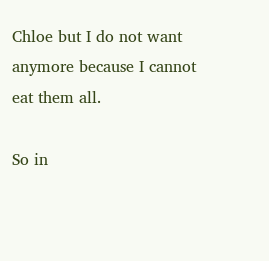Chloe but I do not want anymore because I cannot eat them all.

So in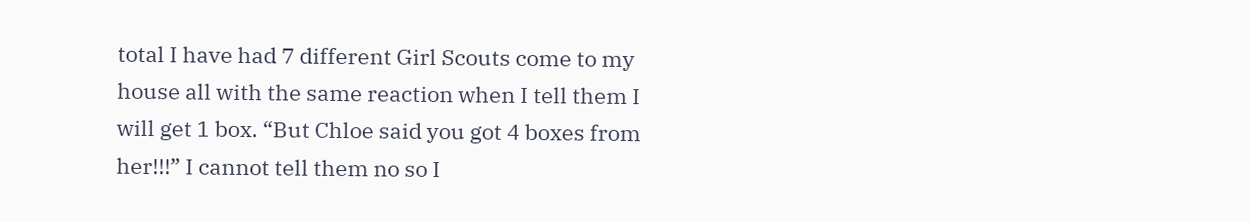total I have had 7 different Girl Scouts come to my house all with the same reaction when I tell them I will get 1 box. “But Chloe said you got 4 boxes from her!!!” I cannot tell them no so I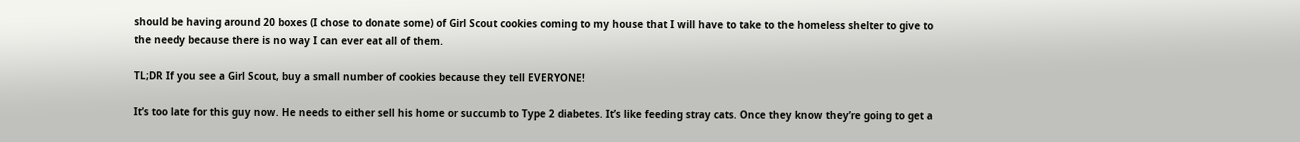should be having around 20 boxes (I chose to donate some) of Girl Scout cookies coming to my house that I will have to take to the homeless shelter to give to the needy because there is no way I can ever eat all of them.

TL;DR If you see a Girl Scout, buy a small number of cookies because they tell EVERYONE!

It’s too late for this guy now. He needs to either sell his home or succumb to Type 2 diabetes. It’s like feeding stray cats. Once they know they’re going to get a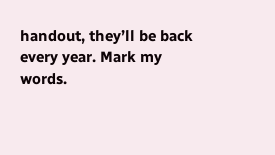handout, they’ll be back every year. Mark my words.